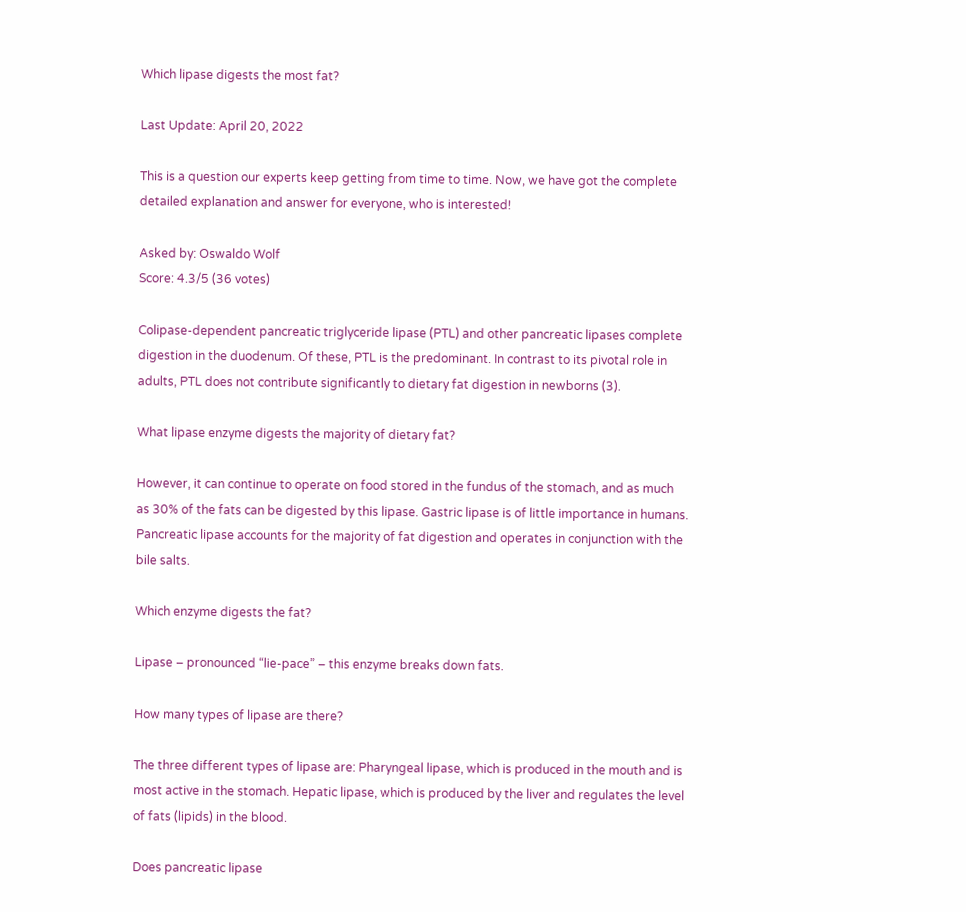Which lipase digests the most fat?

Last Update: April 20, 2022

This is a question our experts keep getting from time to time. Now, we have got the complete detailed explanation and answer for everyone, who is interested!

Asked by: Oswaldo Wolf
Score: 4.3/5 (36 votes)

Colipase-dependent pancreatic triglyceride lipase (PTL) and other pancreatic lipases complete digestion in the duodenum. Of these, PTL is the predominant. In contrast to its pivotal role in adults, PTL does not contribute significantly to dietary fat digestion in newborns (3).

What lipase enzyme digests the majority of dietary fat?

However, it can continue to operate on food stored in the fundus of the stomach, and as much as 30% of the fats can be digested by this lipase. Gastric lipase is of little importance in humans. Pancreatic lipase accounts for the majority of fat digestion and operates in conjunction with the bile salts.

Which enzyme digests the fat?

Lipase – pronounced “lie-pace” – this enzyme breaks down fats.

How many types of lipase are there?

The three different types of lipase are: Pharyngeal lipase, which is produced in the mouth and is most active in the stomach. Hepatic lipase, which is produced by the liver and regulates the level of fats (lipids) in the blood.

Does pancreatic lipase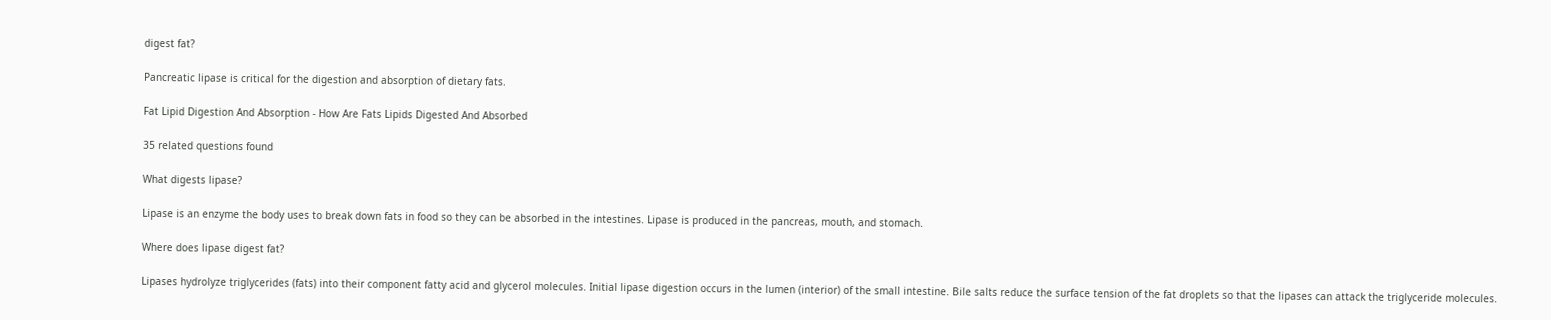digest fat?

Pancreatic lipase is critical for the digestion and absorption of dietary fats.

Fat Lipid Digestion And Absorption - How Are Fats Lipids Digested And Absorbed

35 related questions found

What digests lipase?

Lipase is an enzyme the body uses to break down fats in food so they can be absorbed in the intestines. Lipase is produced in the pancreas, mouth, and stomach.

Where does lipase digest fat?

Lipases hydrolyze triglycerides (fats) into their component fatty acid and glycerol molecules. Initial lipase digestion occurs in the lumen (interior) of the small intestine. Bile salts reduce the surface tension of the fat droplets so that the lipases can attack the triglyceride molecules.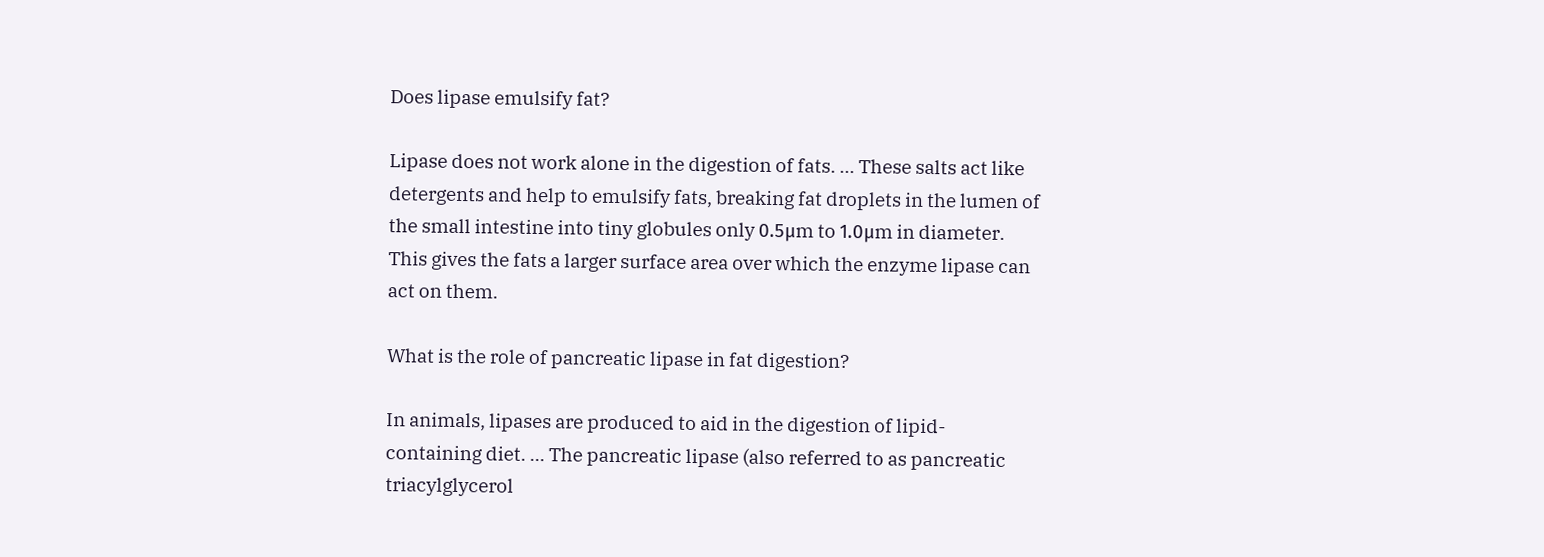Does lipase emulsify fat?

Lipase does not work alone in the digestion of fats. ... These salts act like detergents and help to emulsify fats, breaking fat droplets in the lumen of the small intestine into tiny globules only 0.5μm to 1.0μm in diameter. This gives the fats a larger surface area over which the enzyme lipase can act on them.

What is the role of pancreatic lipase in fat digestion?

In animals, lipases are produced to aid in the digestion of lipid-containing diet. ... The pancreatic lipase (also referred to as pancreatic triacylglycerol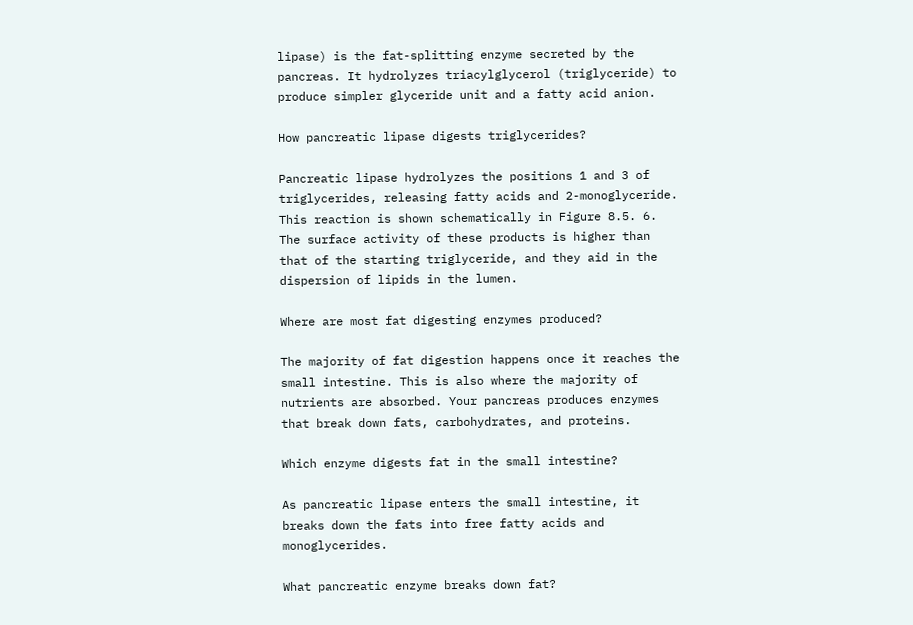lipase) is the fat-splitting enzyme secreted by the pancreas. It hydrolyzes triacylglycerol (triglyceride) to produce simpler glyceride unit and a fatty acid anion.

How pancreatic lipase digests triglycerides?

Pancreatic lipase hydrolyzes the positions 1 and 3 of triglycerides, releasing fatty acids and 2-monoglyceride. This reaction is shown schematically in Figure 8.5. 6. The surface activity of these products is higher than that of the starting triglyceride, and they aid in the dispersion of lipids in the lumen.

Where are most fat digesting enzymes produced?

The majority of fat digestion happens once it reaches the small intestine. This is also where the majority of nutrients are absorbed. Your pancreas produces enzymes that break down fats, carbohydrates, and proteins.

Which enzyme digests fat in the small intestine?

As pancreatic lipase enters the small intestine, it breaks down the fats into free fatty acids and monoglycerides.

What pancreatic enzyme breaks down fat?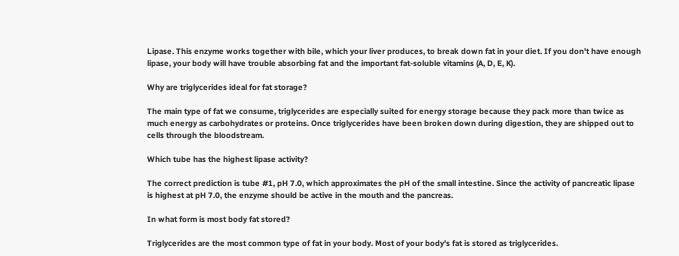Lipase. This enzyme works together with bile, which your liver produces, to break down fat in your diet. If you don't have enough lipase, your body will have trouble absorbing fat and the important fat-soluble vitamins (A, D, E, K).

Why are triglycerides ideal for fat storage?

The main type of fat we consume, triglycerides are especially suited for energy storage because they pack more than twice as much energy as carbohydrates or proteins. Once triglycerides have been broken down during digestion, they are shipped out to cells through the bloodstream.

Which tube has the highest lipase activity?

The correct prediction is tube #1, pH 7.0, which approximates the pH of the small intestine. Since the activity of pancreatic lipase is highest at pH 7.0, the enzyme should be active in the mouth and the pancreas.

In what form is most body fat stored?

Triglycerides are the most common type of fat in your body. Most of your body's fat is stored as triglycerides.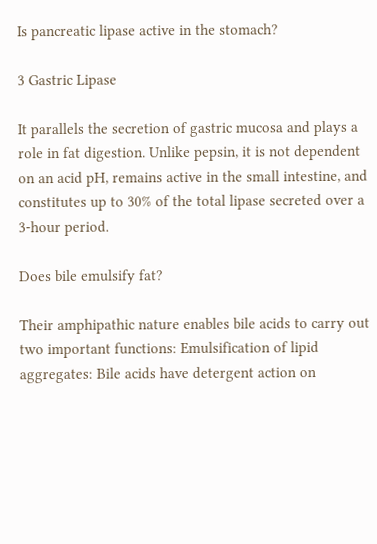Is pancreatic lipase active in the stomach?

3 Gastric Lipase

It parallels the secretion of gastric mucosa and plays a role in fat digestion. Unlike pepsin, it is not dependent on an acid pH, remains active in the small intestine, and constitutes up to 30% of the total lipase secreted over a 3-hour period.

Does bile emulsify fat?

Their amphipathic nature enables bile acids to carry out two important functions: Emulsification of lipid aggregates: Bile acids have detergent action on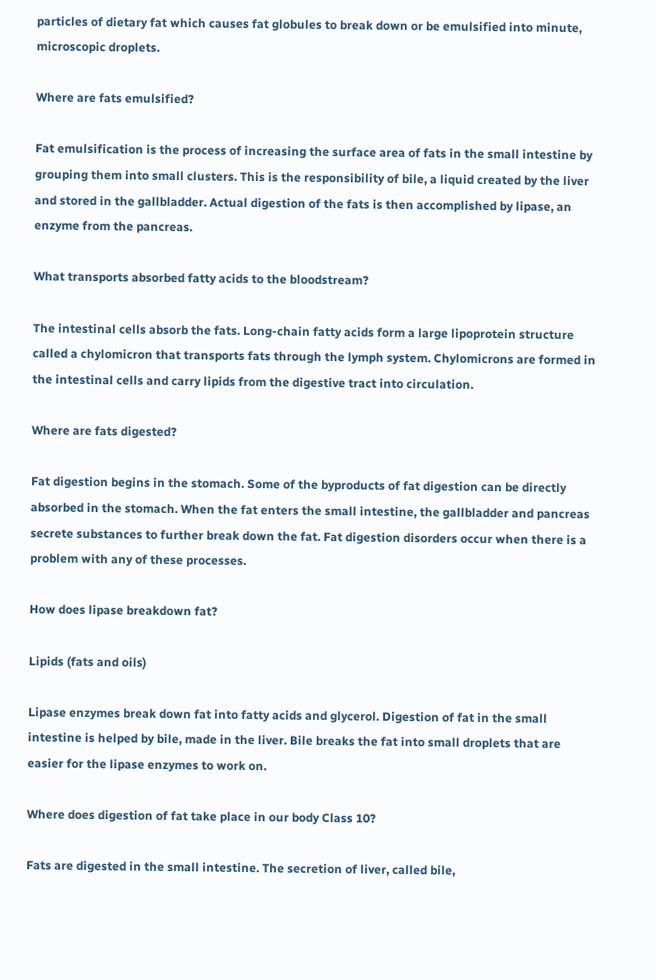particles of dietary fat which causes fat globules to break down or be emulsified into minute, microscopic droplets.

Where are fats emulsified?

Fat emulsification is the process of increasing the surface area of fats in the small intestine by grouping them into small clusters. This is the responsibility of bile, a liquid created by the liver and stored in the gallbladder. Actual digestion of the fats is then accomplished by lipase, an enzyme from the pancreas.

What transports absorbed fatty acids to the bloodstream?

The intestinal cells absorb the fats. Long-chain fatty acids form a large lipoprotein structure called a chylomicron that transports fats through the lymph system. Chylomicrons are formed in the intestinal cells and carry lipids from the digestive tract into circulation.

Where are fats digested?

Fat digestion begins in the stomach. Some of the byproducts of fat digestion can be directly absorbed in the stomach. When the fat enters the small intestine, the gallbladder and pancreas secrete substances to further break down the fat. Fat digestion disorders occur when there is a problem with any of these processes.

How does lipase breakdown fat?

Lipids (fats and oils)

Lipase enzymes break down fat into fatty acids and glycerol. Digestion of fat in the small intestine is helped by bile, made in the liver. Bile breaks the fat into small droplets that are easier for the lipase enzymes to work on.

Where does digestion of fat take place in our body Class 10?

Fats are digested in the small intestine. The secretion of liver, called bile,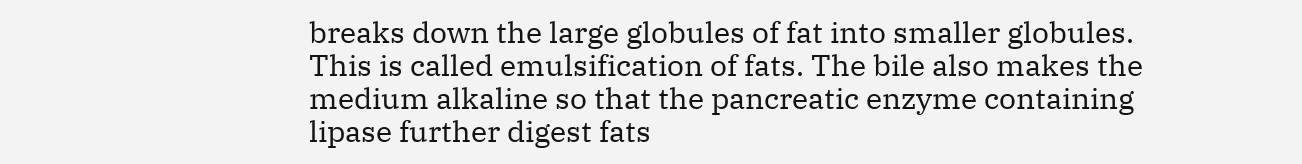breaks down the large globules of fat into smaller globules. This is called emulsification of fats. The bile also makes the medium alkaline so that the pancreatic enzyme containing lipase further digest fats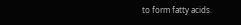to form fatty acids.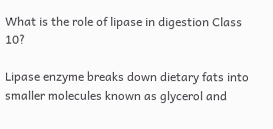What is the role of lipase in digestion Class 10?

Lipase enzyme breaks down dietary fats into smaller molecules known as glycerol and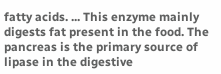fatty acids. ... This enzyme mainly digests fat present in the food. The pancreas is the primary source of lipase in the digestive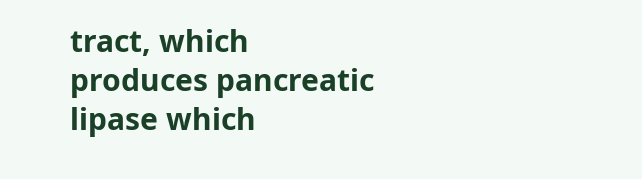tract, which produces pancreatic lipase which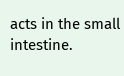acts in the small intestine.